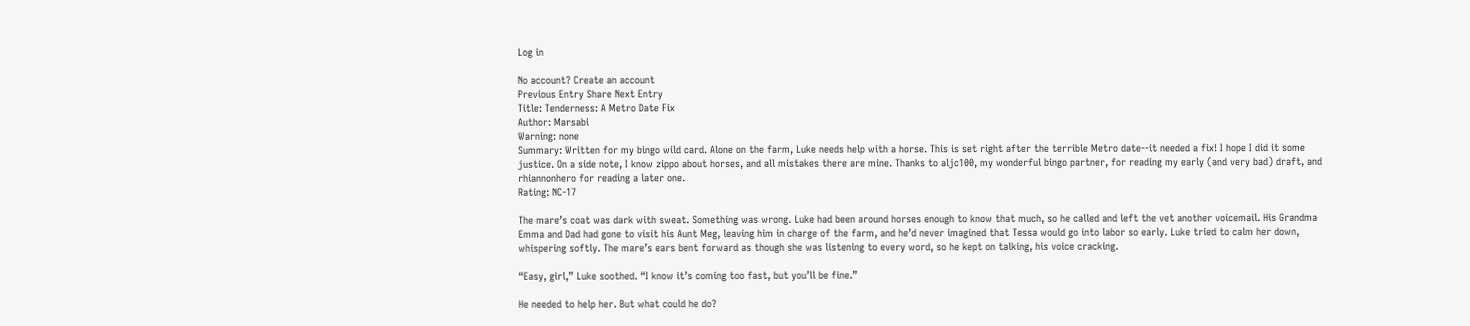Log in

No account? Create an account
Previous Entry Share Next Entry
Title: Tenderness: A Metro Date Fix
Author: Marsabi
Warning: none
Summary: Written for my bingo wild card. Alone on the farm, Luke needs help with a horse. This is set right after the terrible Metro date--it needed a fix! I hope I did it some justice. On a side note, I know zippo about horses, and all mistakes there are mine. Thanks to aljc100, my wonderful bingo partner, for reading my early (and very bad) draft, and rhiannonhero for reading a later one.
Rating: NC-17

The mare’s coat was dark with sweat. Something was wrong. Luke had been around horses enough to know that much, so he called and left the vet another voicemail. His Grandma Emma and Dad had gone to visit his Aunt Meg, leaving him in charge of the farm, and he’d never imagined that Tessa would go into labor so early. Luke tried to calm her down, whispering softly. The mare’s ears bent forward as though she was listening to every word, so he kept on talking, his voice cracking.

“Easy, girl,” Luke soothed. “I know it’s coming too fast, but you’ll be fine.”

He needed to help her. But what could he do?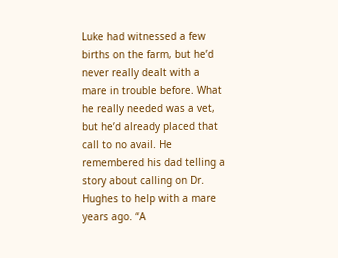Luke had witnessed a few births on the farm, but he’d never really dealt with a mare in trouble before. What he really needed was a vet, but he’d already placed that call to no avail. He remembered his dad telling a story about calling on Dr. Hughes to help with a mare years ago. “A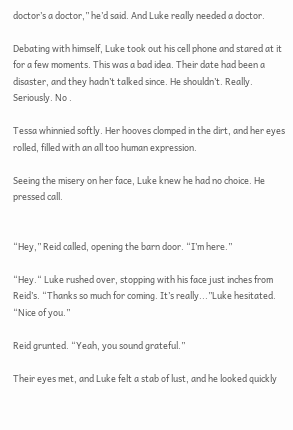doctor’s a doctor,” he’d said. And Luke really needed a doctor.

Debating with himself, Luke took out his cell phone and stared at it for a few moments. This was a bad idea. Their date had been a disaster, and they hadn’t talked since. He shouldn’t. Really. Seriously. No .

Tessa whinnied softly. Her hooves clomped in the dirt, and her eyes rolled, filled with an all too human expression.

Seeing the misery on her face, Luke knew he had no choice. He pressed call.


“Hey,” Reid called, opening the barn door. “I’m here.”

“Hey.“ Luke rushed over, stopping with his face just inches from Reid’s. “Thanks so much for coming. It’s really...”Luke hesitated. “Nice of you.”

Reid grunted. “Yeah, you sound grateful.”

Their eyes met, and Luke felt a stab of lust, and he looked quickly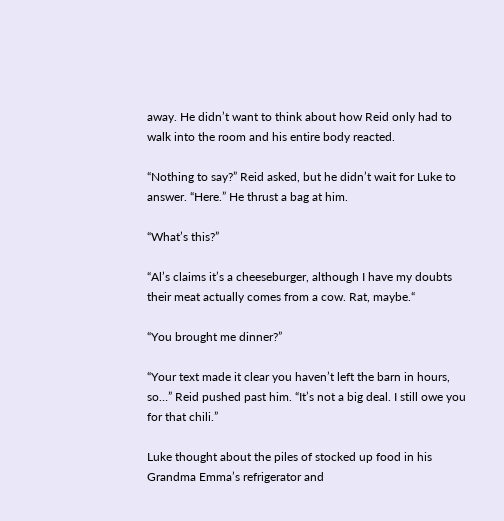away. He didn’t want to think about how Reid only had to walk into the room and his entire body reacted.

“Nothing to say?” Reid asked, but he didn’t wait for Luke to answer. “Here.” He thrust a bag at him.

“What’s this?”

“Al’s claims it’s a cheeseburger, although I have my doubts their meat actually comes from a cow. Rat, maybe.“

“You brought me dinner?”

“Your text made it clear you haven’t left the barn in hours, so…” Reid pushed past him. “It’s not a big deal. I still owe you for that chili.”

Luke thought about the piles of stocked up food in his Grandma Emma’s refrigerator and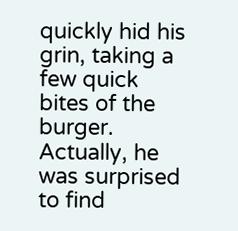quickly hid his grin, taking a few quick bites of the burger. Actually, he was surprised to find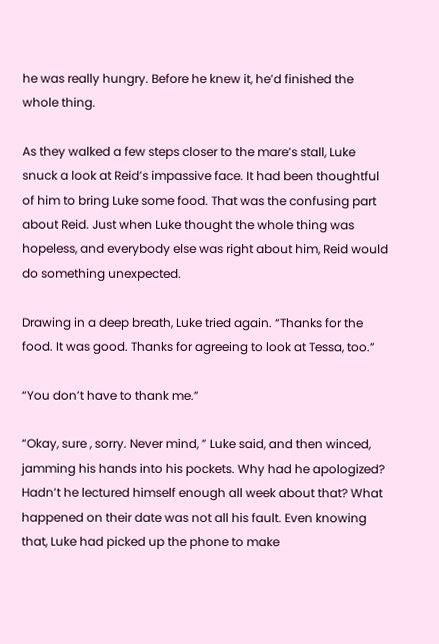he was really hungry. Before he knew it, he’d finished the whole thing.

As they walked a few steps closer to the mare’s stall, Luke snuck a look at Reid’s impassive face. It had been thoughtful of him to bring Luke some food. That was the confusing part about Reid. Just when Luke thought the whole thing was hopeless, and everybody else was right about him, Reid would do something unexpected.

Drawing in a deep breath, Luke tried again. “Thanks for the food. It was good. Thanks for agreeing to look at Tessa, too.”

“You don’t have to thank me.”

“Okay, sure , sorry. Never mind, ” Luke said, and then winced, jamming his hands into his pockets. Why had he apologized? Hadn’t he lectured himself enough all week about that? What happened on their date was not all his fault. Even knowing that, Luke had picked up the phone to make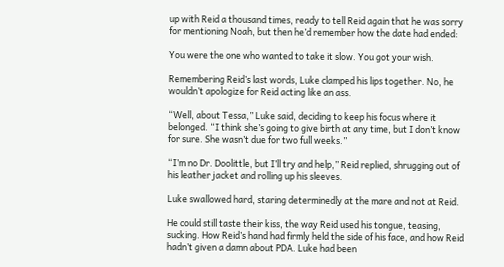up with Reid a thousand times, ready to tell Reid again that he was sorry for mentioning Noah, but then he’d remember how the date had ended:

You were the one who wanted to take it slow. You got your wish.

Remembering Reid’s last words, Luke clamped his lips together. No, he wouldn’t apologize for Reid acting like an ass.

“Well, about Tessa,” Luke said, deciding to keep his focus where it belonged. “I think she’s going to give birth at any time, but I don’t know for sure. She wasn’t due for two full weeks.”

“I’m no Dr. Doolittle, but I’ll try and help,” Reid replied, shrugging out of his leather jacket and rolling up his sleeves.

Luke swallowed hard, staring determinedly at the mare and not at Reid.

He could still taste their kiss, the way Reid used his tongue, teasing, sucking. How Reid’s hand had firmly held the side of his face, and how Reid hadn’t given a damn about PDA. Luke had been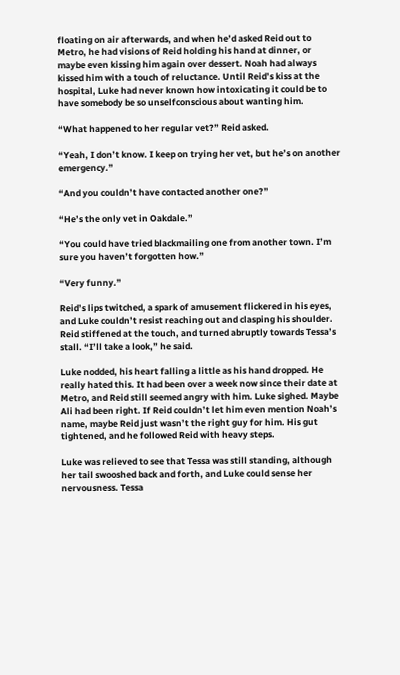floating on air afterwards, and when he’d asked Reid out to Metro, he had visions of Reid holding his hand at dinner, or maybe even kissing him again over dessert. Noah had always kissed him with a touch of reluctance. Until Reid’s kiss at the hospital, Luke had never known how intoxicating it could be to have somebody be so unselfconscious about wanting him.

“What happened to her regular vet?” Reid asked.

“Yeah, I don’t know. I keep on trying her vet, but he’s on another emergency.”

“And you couldn’t have contacted another one?”

“He’s the only vet in Oakdale.”

“You could have tried blackmailing one from another town. I’m sure you haven’t forgotten how.”

“Very funny.”

Reid’s lips twitched, a spark of amusement flickered in his eyes, and Luke couldn’t resist reaching out and clasping his shoulder. Reid stiffened at the touch, and turned abruptly towards Tessa’s stall. “I’ll take a look,” he said.

Luke nodded, his heart falling a little as his hand dropped. He really hated this. It had been over a week now since their date at Metro, and Reid still seemed angry with him. Luke sighed. Maybe Ali had been right. If Reid couldn’t let him even mention Noah’s name, maybe Reid just wasn’t the right guy for him. His gut tightened, and he followed Reid with heavy steps.

Luke was relieved to see that Tessa was still standing, although her tail swooshed back and forth, and Luke could sense her nervousness. Tessa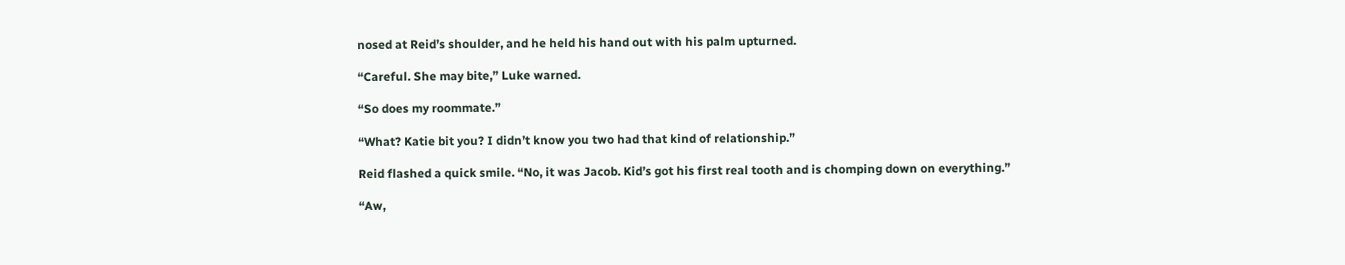nosed at Reid’s shoulder, and he held his hand out with his palm upturned.

“Careful. She may bite,” Luke warned.

“So does my roommate.”

“What? Katie bit you? I didn’t know you two had that kind of relationship.”

Reid flashed a quick smile. “No, it was Jacob. Kid’s got his first real tooth and is chomping down on everything.”

“Aw,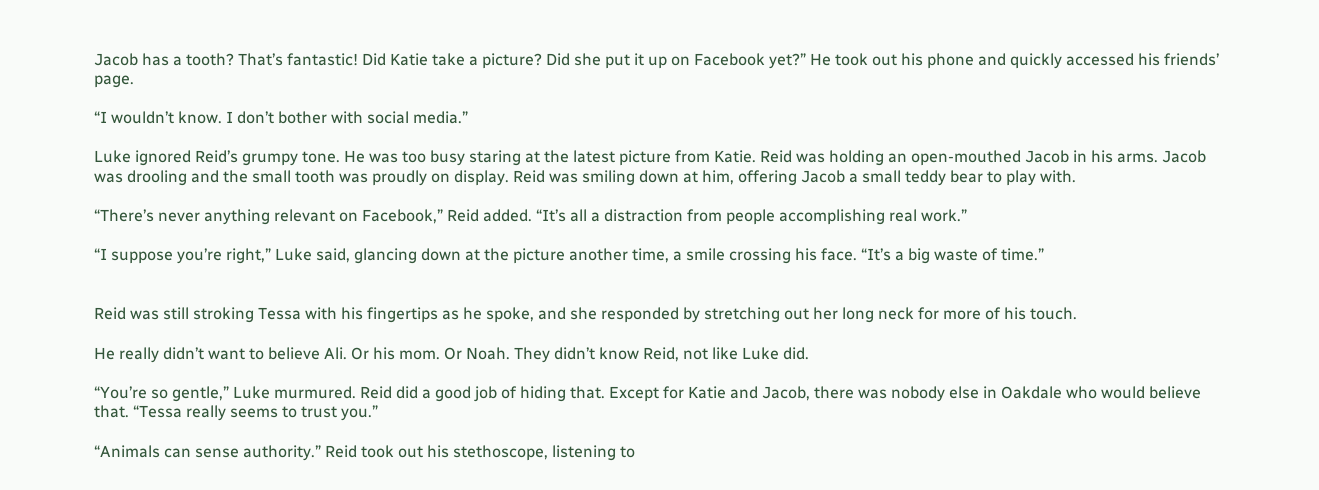Jacob has a tooth? That’s fantastic! Did Katie take a picture? Did she put it up on Facebook yet?” He took out his phone and quickly accessed his friends’ page.

“I wouldn’t know. I don’t bother with social media.”

Luke ignored Reid’s grumpy tone. He was too busy staring at the latest picture from Katie. Reid was holding an open-mouthed Jacob in his arms. Jacob was drooling and the small tooth was proudly on display. Reid was smiling down at him, offering Jacob a small teddy bear to play with.

“There’s never anything relevant on Facebook,” Reid added. “It’s all a distraction from people accomplishing real work.”

“I suppose you’re right,” Luke said, glancing down at the picture another time, a smile crossing his face. “It’s a big waste of time.”


Reid was still stroking Tessa with his fingertips as he spoke, and she responded by stretching out her long neck for more of his touch.

He really didn’t want to believe Ali. Or his mom. Or Noah. They didn’t know Reid, not like Luke did.

“You’re so gentle,” Luke murmured. Reid did a good job of hiding that. Except for Katie and Jacob, there was nobody else in Oakdale who would believe that. “Tessa really seems to trust you.”

“Animals can sense authority.” Reid took out his stethoscope, listening to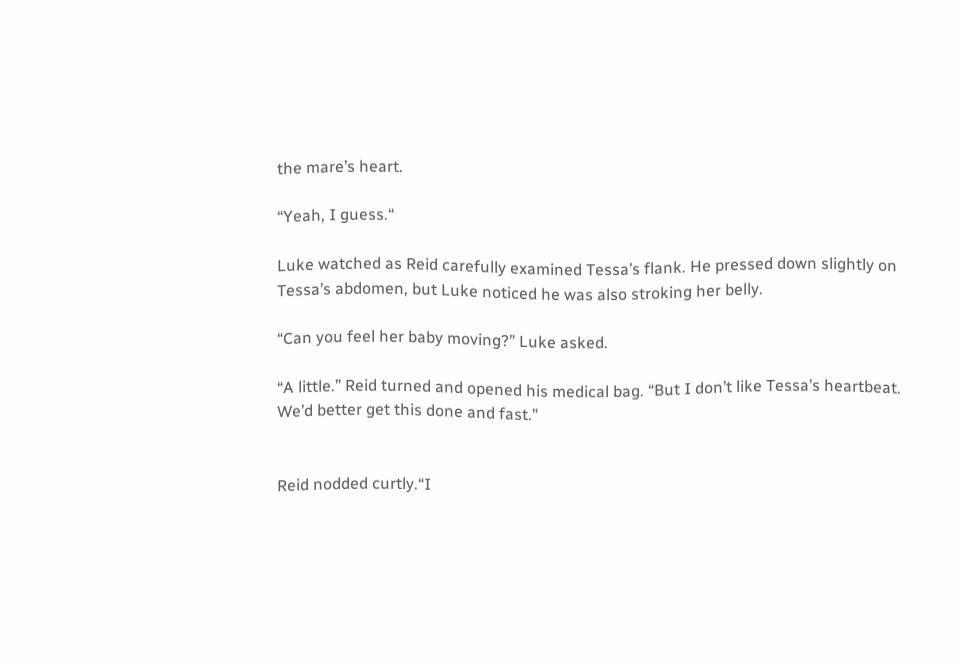the mare’s heart.

“Yeah, I guess.“

Luke watched as Reid carefully examined Tessa’s flank. He pressed down slightly on Tessa’s abdomen, but Luke noticed he was also stroking her belly.

“Can you feel her baby moving?” Luke asked.

“A little.” Reid turned and opened his medical bag. “But I don’t like Tessa’s heartbeat. We’d better get this done and fast.”


Reid nodded curtly.“I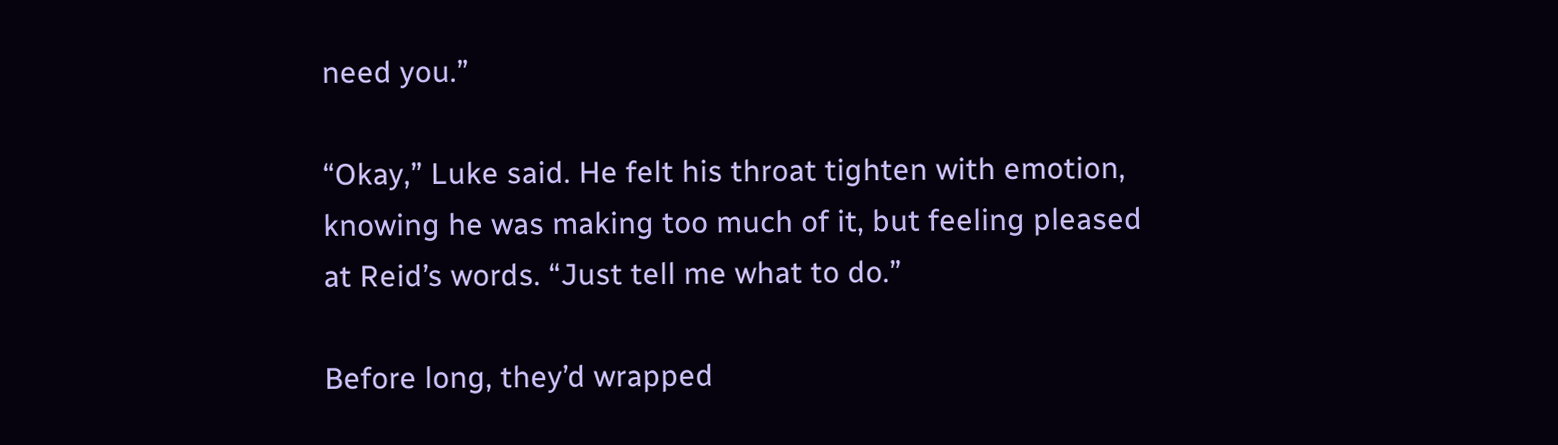need you.”

“Okay,” Luke said. He felt his throat tighten with emotion, knowing he was making too much of it, but feeling pleased at Reid’s words. “Just tell me what to do.”

Before long, they’d wrapped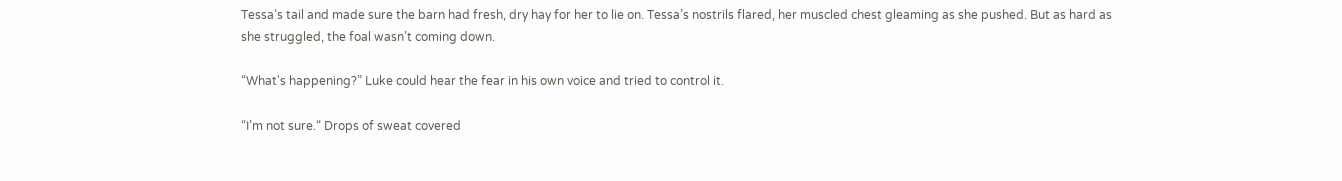Tessa’s tail and made sure the barn had fresh, dry hay for her to lie on. Tessa’s nostrils flared, her muscled chest gleaming as she pushed. But as hard as she struggled, the foal wasn’t coming down.

“What's happening?” Luke could hear the fear in his own voice and tried to control it.

“I’m not sure.“ Drops of sweat covered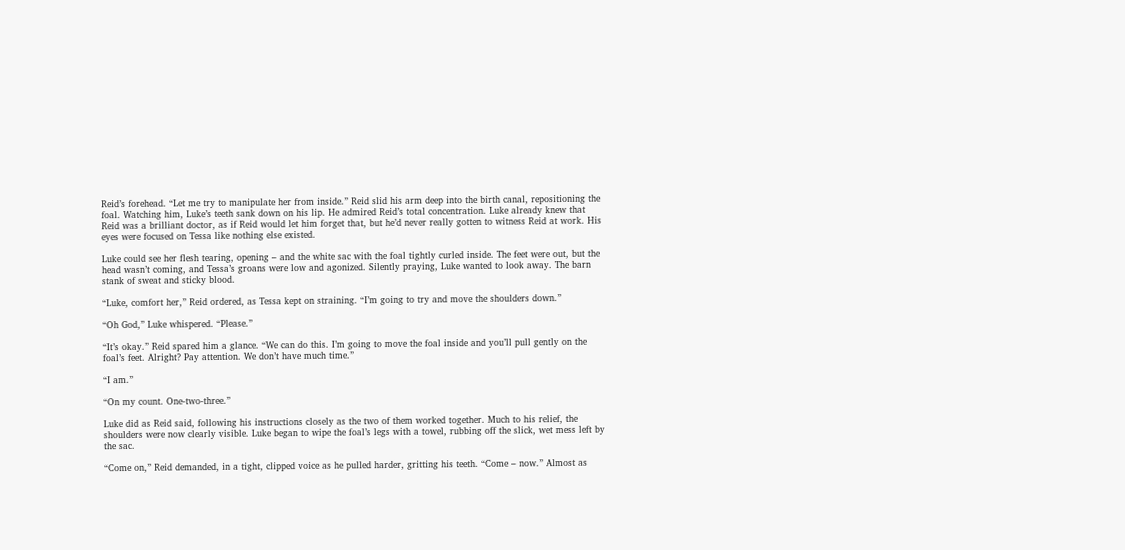Reid’s forehead. “Let me try to manipulate her from inside.” Reid slid his arm deep into the birth canal, repositioning the foal. Watching him, Luke’s teeth sank down on his lip. He admired Reid’s total concentration. Luke already knew that Reid was a brilliant doctor, as if Reid would let him forget that, but he’d never really gotten to witness Reid at work. His eyes were focused on Tessa like nothing else existed.

Luke could see her flesh tearing, opening – and the white sac with the foal tightly curled inside. The feet were out, but the head wasn’t coming, and Tessa’s groans were low and agonized. Silently praying, Luke wanted to look away. The barn stank of sweat and sticky blood.

“Luke, comfort her,” Reid ordered, as Tessa kept on straining. “I’m going to try and move the shoulders down.”

“Oh God,” Luke whispered. “Please.”

“It’s okay.” Reid spared him a glance. “We can do this. I’m going to move the foal inside and you’ll pull gently on the foal’s feet. Alright? Pay attention. We don’t have much time.”

“I am.”

“On my count. One-two-three.”

Luke did as Reid said, following his instructions closely as the two of them worked together. Much to his relief, the shoulders were now clearly visible. Luke began to wipe the foal’s legs with a towel, rubbing off the slick, wet mess left by the sac.

“Come on,” Reid demanded, in a tight, clipped voice as he pulled harder, gritting his teeth. “Come – now.” Almost as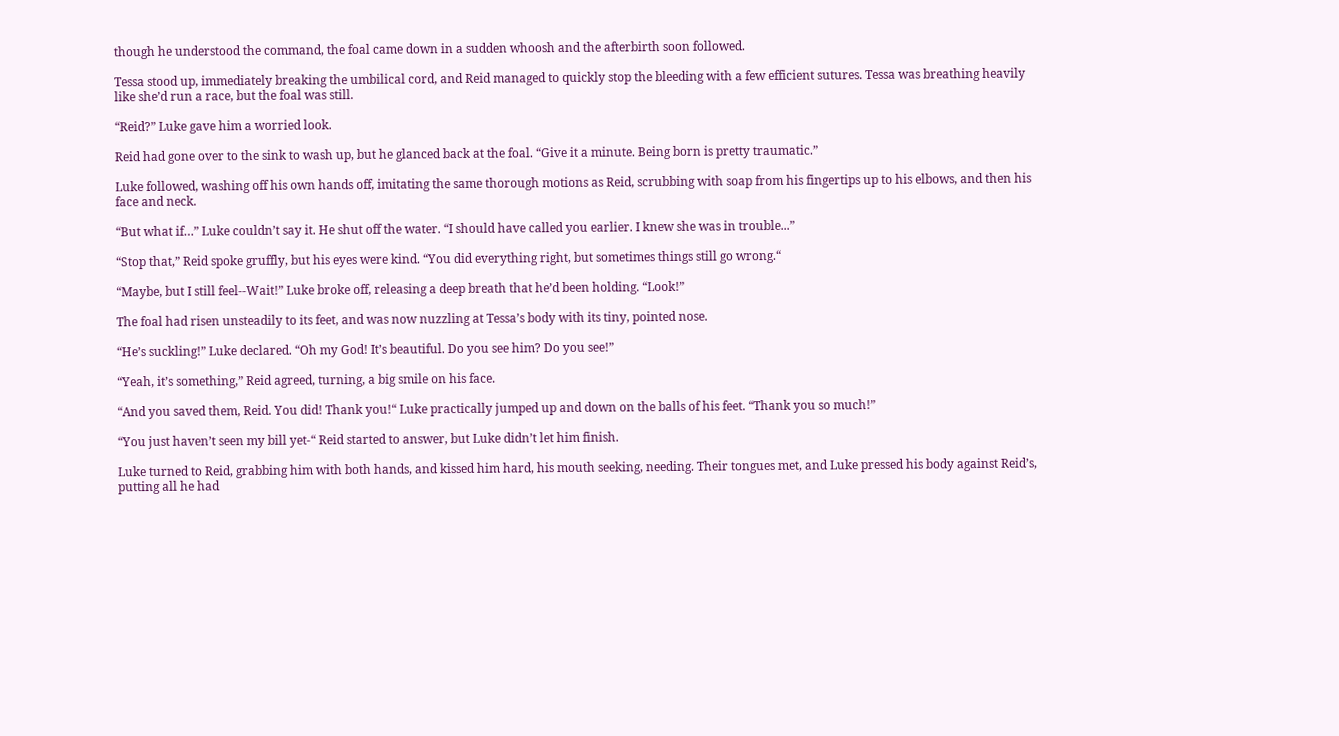though he understood the command, the foal came down in a sudden whoosh and the afterbirth soon followed.

Tessa stood up, immediately breaking the umbilical cord, and Reid managed to quickly stop the bleeding with a few efficient sutures. Tessa was breathing heavily like she’d run a race, but the foal was still.

“Reid?” Luke gave him a worried look.

Reid had gone over to the sink to wash up, but he glanced back at the foal. “Give it a minute. Being born is pretty traumatic.”

Luke followed, washing off his own hands off, imitating the same thorough motions as Reid, scrubbing with soap from his fingertips up to his elbows, and then his face and neck.

“But what if…” Luke couldn’t say it. He shut off the water. “I should have called you earlier. I knew she was in trouble...”

“Stop that,” Reid spoke gruffly, but his eyes were kind. “You did everything right, but sometimes things still go wrong.“

“Maybe, but I still feel--Wait!” Luke broke off, releasing a deep breath that he’d been holding. “Look!”

The foal had risen unsteadily to its feet, and was now nuzzling at Tessa’s body with its tiny, pointed nose.

“He’s suckling!” Luke declared. “Oh my God! It’s beautiful. Do you see him? Do you see!”

“Yeah, it’s something,” Reid agreed, turning, a big smile on his face.

“And you saved them, Reid. You did! Thank you!“ Luke practically jumped up and down on the balls of his feet. “Thank you so much!”

“You just haven’t seen my bill yet-“ Reid started to answer, but Luke didn’t let him finish.

Luke turned to Reid, grabbing him with both hands, and kissed him hard, his mouth seeking, needing. Their tongues met, and Luke pressed his body against Reid’s, putting all he had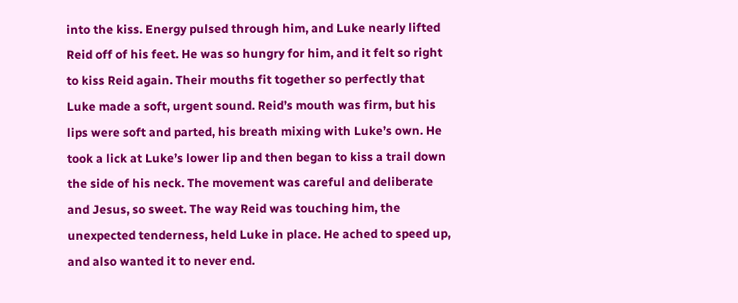into the kiss. Energy pulsed through him, and Luke nearly lifted Reid off of his feet. He was so hungry for him, and it felt so right to kiss Reid again. Their mouths fit together so perfectly that Luke made a soft, urgent sound. Reid’s mouth was firm, but his lips were soft and parted, his breath mixing with Luke’s own. He took a lick at Luke’s lower lip and then began to kiss a trail down the side of his neck. The movement was careful and deliberate and Jesus, so sweet. The way Reid was touching him, the unexpected tenderness, held Luke in place. He ached to speed up, and also wanted it to never end.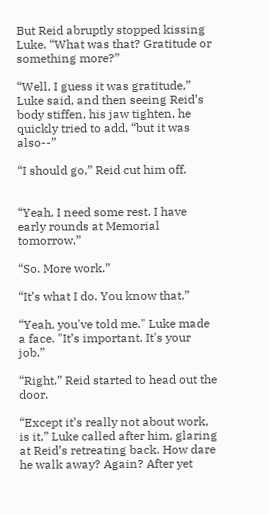But Reid abruptly stopped kissing Luke. “What was that? Gratitude or something more?”

“Well, I guess it was gratitude,” Luke said, and then seeing Reid’s body stiffen, his jaw tighten, he quickly tried to add, “but it was also--”

“I should go,” Reid cut him off.


“Yeah, I need some rest. I have early rounds at Memorial tomorrow.”

“So. More work.”

“It’s what I do. You know that.”

“Yeah, you've told me." Luke made a face. "It’s important. It's your job.”

“Right.” Reid started to head out the door.

“Except it’s really not about work, is it,” Luke called after him, glaring at Reid’s retreating back. How dare he walk away? Again? After yet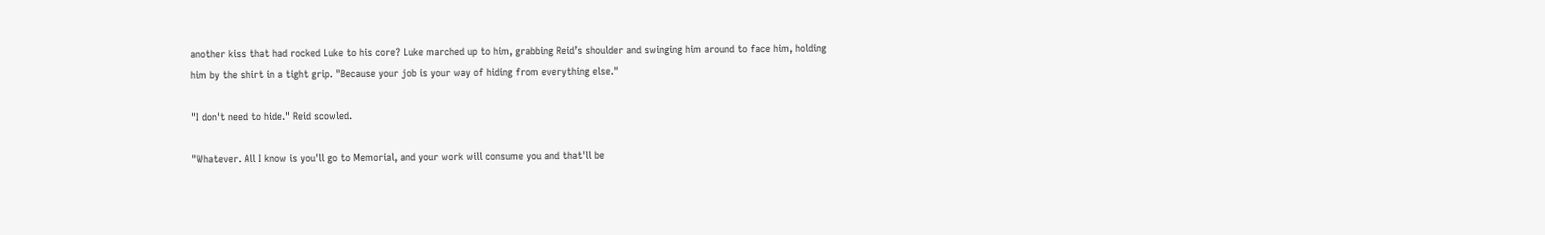another kiss that had rocked Luke to his core? Luke marched up to him, grabbing Reid’s shoulder and swinging him around to face him, holding him by the shirt in a tight grip. "Because your job is your way of hiding from everything else."

"I don't need to hide." Reid scowled.

"Whatever. All I know is you'll go to Memorial, and your work will consume you and that'll be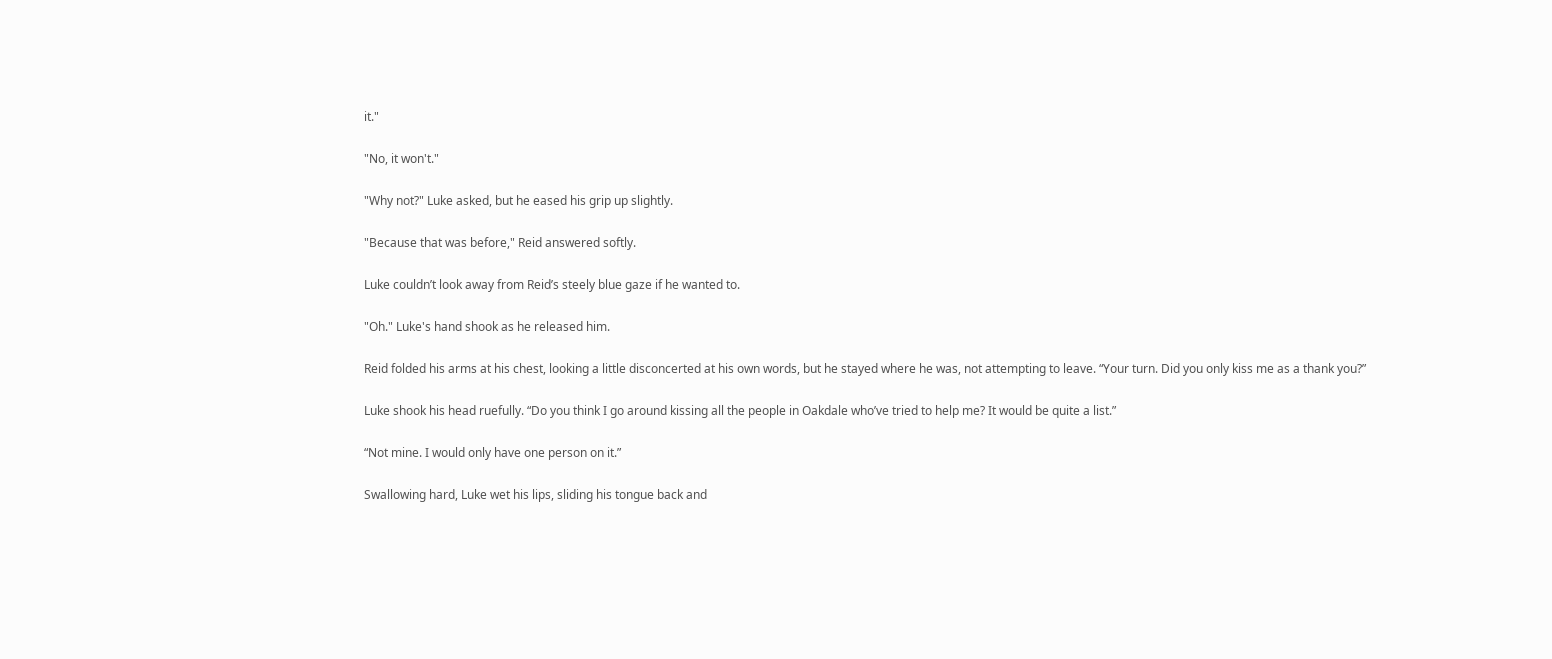it."

"No, it won't."

"Why not?" Luke asked, but he eased his grip up slightly.

"Because that was before," Reid answered softly.

Luke couldn’t look away from Reid’s steely blue gaze if he wanted to.

"Oh." Luke's hand shook as he released him.

Reid folded his arms at his chest, looking a little disconcerted at his own words, but he stayed where he was, not attempting to leave. “Your turn. Did you only kiss me as a thank you?”

Luke shook his head ruefully. “Do you think I go around kissing all the people in Oakdale who’ve tried to help me? It would be quite a list.”

“Not mine. I would only have one person on it.”

Swallowing hard, Luke wet his lips, sliding his tongue back and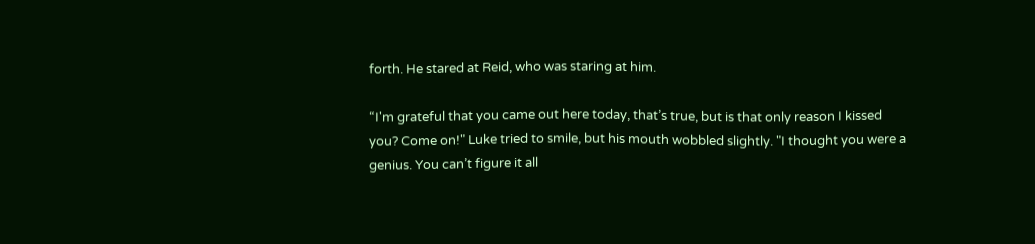forth. He stared at Reid, who was staring at him.

“I'm grateful that you came out here today, that’s true, but is that only reason I kissed you? Come on!" Luke tried to smile, but his mouth wobbled slightly. "I thought you were a genius. You can’t figure it all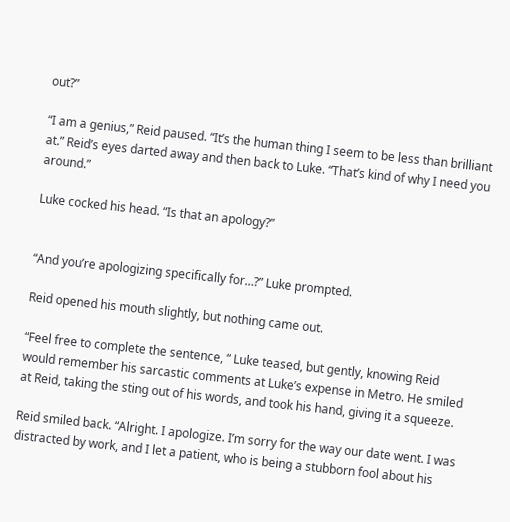out?”

“I am a genius,” Reid paused. “It’s the human thing I seem to be less than brilliant at.” Reid’s eyes darted away and then back to Luke. “That’s kind of why I need you around.”

Luke cocked his head. “Is that an apology?”


“And you’re apologizing specifically for…?” Luke prompted.

Reid opened his mouth slightly, but nothing came out.

“Feel free to complete the sentence, “ Luke teased, but gently, knowing Reid would remember his sarcastic comments at Luke’s expense in Metro. He smiled at Reid, taking the sting out of his words, and took his hand, giving it a squeeze.

Reid smiled back. “Alright. I apologize. I’m sorry for the way our date went. I was distracted by work, and I let a patient, who is being a stubborn fool about his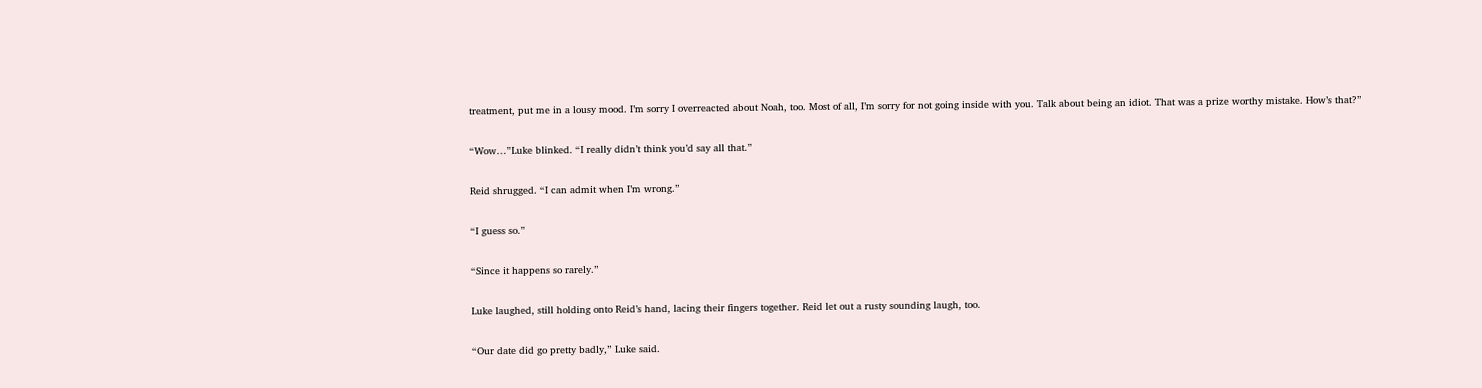treatment, put me in a lousy mood. I’m sorry I overreacted about Noah, too. Most of all, I’m sorry for not going inside with you. Talk about being an idiot. That was a prize worthy mistake. How’s that?”

“Wow…”Luke blinked. “I really didn’t think you’d say all that.”

Reid shrugged. “I can admit when I’m wrong.”

“I guess so.”

“Since it happens so rarely.”

Luke laughed, still holding onto Reid’s hand, lacing their fingers together. Reid let out a rusty sounding laugh, too.

“Our date did go pretty badly,” Luke said.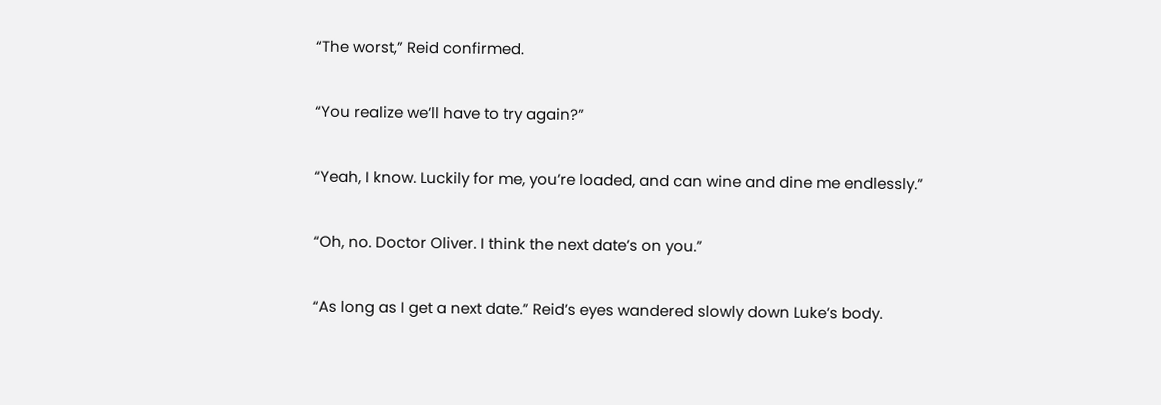“The worst,” Reid confirmed.

“You realize we’ll have to try again?”

“Yeah, I know. Luckily for me, you’re loaded, and can wine and dine me endlessly.”

“Oh, no. Doctor Oliver. I think the next date’s on you.”

“As long as I get a next date.” Reid’s eyes wandered slowly down Luke’s body.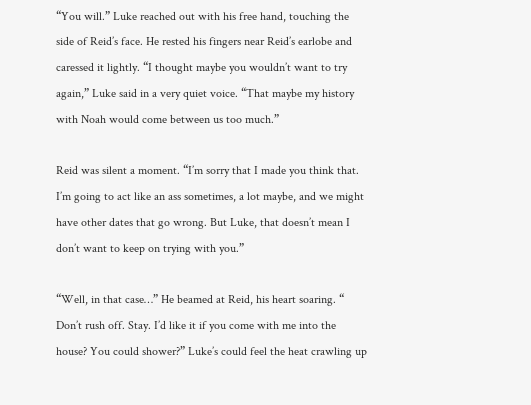“You will.” Luke reached out with his free hand, touching the side of Reid’s face. He rested his fingers near Reid’s earlobe and caressed it lightly. “I thought maybe you wouldn’t want to try again,” Luke said in a very quiet voice. “That maybe my history with Noah would come between us too much.”

Reid was silent a moment. “I’m sorry that I made you think that. I’m going to act like an ass sometimes, a lot maybe, and we might have other dates that go wrong. But Luke, that doesn’t mean I don’t want to keep on trying with you.”

“Well, in that case…” He beamed at Reid, his heart soaring. “ Don’t rush off. Stay. I’d like it if you come with me into the house? You could shower?” Luke’s could feel the heat crawling up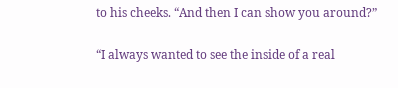to his cheeks. “And then I can show you around?”

“I always wanted to see the inside of a real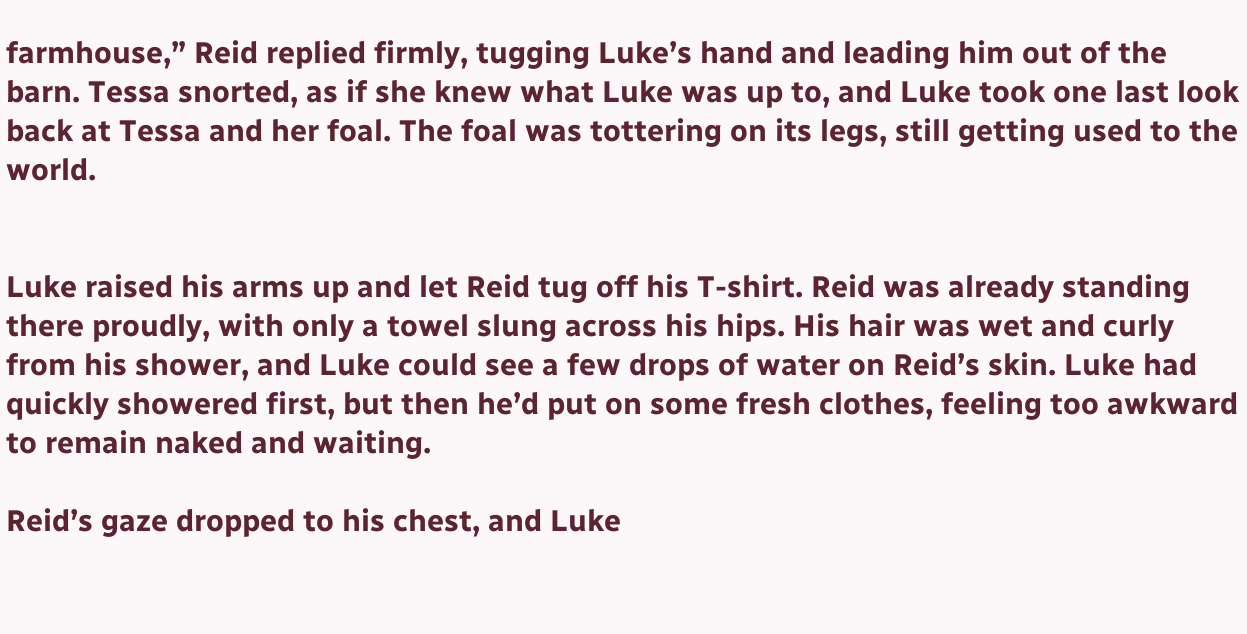farmhouse,” Reid replied firmly, tugging Luke’s hand and leading him out of the barn. Tessa snorted, as if she knew what Luke was up to, and Luke took one last look back at Tessa and her foal. The foal was tottering on its legs, still getting used to the world.


Luke raised his arms up and let Reid tug off his T-shirt. Reid was already standing there proudly, with only a towel slung across his hips. His hair was wet and curly from his shower, and Luke could see a few drops of water on Reid’s skin. Luke had quickly showered first, but then he’d put on some fresh clothes, feeling too awkward to remain naked and waiting.

Reid’s gaze dropped to his chest, and Luke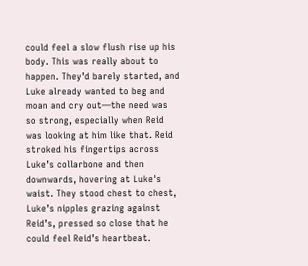could feel a slow flush rise up his body. This was really about to happen. They’d barely started, and Luke already wanted to beg and moan and cry out—the need was so strong, especially when Reid was looking at him like that. Reid stroked his fingertips across Luke’s collarbone and then downwards, hovering at Luke's waist. They stood chest to chest, Luke’s nipples grazing against Reid’s, pressed so close that he could feel Reid’s heartbeat.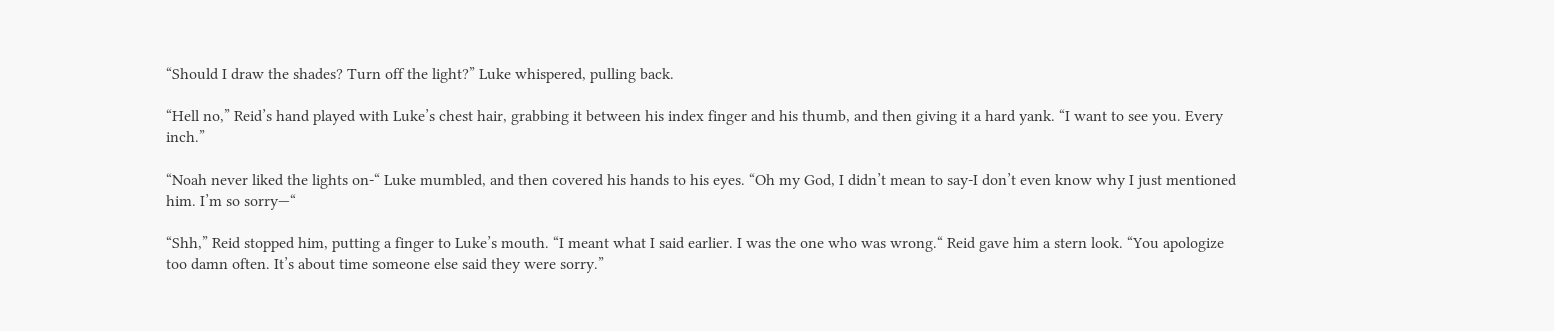“Should I draw the shades? Turn off the light?” Luke whispered, pulling back.

“Hell no,” Reid’s hand played with Luke’s chest hair, grabbing it between his index finger and his thumb, and then giving it a hard yank. “I want to see you. Every inch.”

“Noah never liked the lights on-“ Luke mumbled, and then covered his hands to his eyes. “Oh my God, I didn’t mean to say-I don’t even know why I just mentioned him. I’m so sorry—“

“Shh,” Reid stopped him, putting a finger to Luke’s mouth. “I meant what I said earlier. I was the one who was wrong.“ Reid gave him a stern look. “You apologize too damn often. It’s about time someone else said they were sorry.”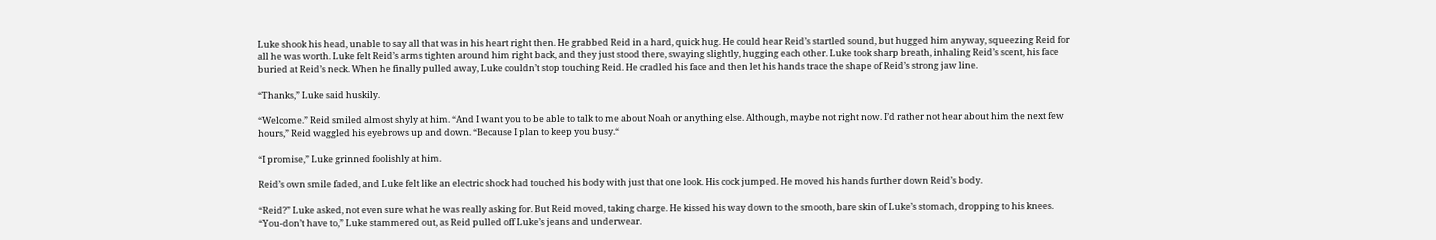Luke shook his head, unable to say all that was in his heart right then. He grabbed Reid in a hard, quick hug. He could hear Reid’s startled sound, but hugged him anyway, squeezing Reid for all he was worth. Luke felt Reid’s arms tighten around him right back, and they just stood there, swaying slightly, hugging each other. Luke took sharp breath, inhaling Reid’s scent, his face buried at Reid’s neck. When he finally pulled away, Luke couldn’t stop touching Reid. He cradled his face and then let his hands trace the shape of Reid’s strong jaw line.

“Thanks,” Luke said huskily.

“Welcome.” Reid smiled almost shyly at him. “And I want you to be able to talk to me about Noah or anything else. Although, maybe not right now. I’d rather not hear about him the next few hours,” Reid waggled his eyebrows up and down. “Because I plan to keep you busy.“

“I promise,” Luke grinned foolishly at him.

Reid’s own smile faded, and Luke felt like an electric shock had touched his body with just that one look. His cock jumped. He moved his hands further down Reid’s body.

“Reid?” Luke asked, not even sure what he was really asking for. But Reid moved, taking charge. He kissed his way down to the smooth, bare skin of Luke’s stomach, dropping to his knees. “You-don’t have to,” Luke stammered out, as Reid pulled off Luke’s jeans and underwear.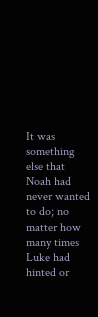It was something else that Noah had never wanted to do; no matter how many times Luke had hinted or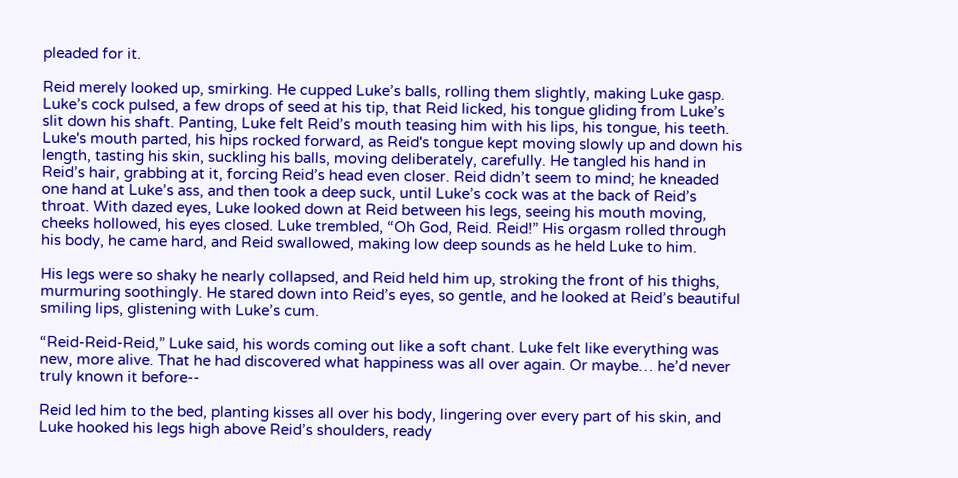pleaded for it.

Reid merely looked up, smirking. He cupped Luke’s balls, rolling them slightly, making Luke gasp. Luke’s cock pulsed, a few drops of seed at his tip, that Reid licked, his tongue gliding from Luke’s slit down his shaft. Panting, Luke felt Reid’s mouth teasing him with his lips, his tongue, his teeth. Luke's mouth parted, his hips rocked forward, as Reid's tongue kept moving slowly up and down his length, tasting his skin, suckling his balls, moving deliberately, carefully. He tangled his hand in Reid’s hair, grabbing at it, forcing Reid’s head even closer. Reid didn’t seem to mind; he kneaded one hand at Luke’s ass, and then took a deep suck, until Luke’s cock was at the back of Reid’s throat. With dazed eyes, Luke looked down at Reid between his legs, seeing his mouth moving, cheeks hollowed, his eyes closed. Luke trembled, “Oh God, Reid. Reid!” His orgasm rolled through his body, he came hard, and Reid swallowed, making low deep sounds as he held Luke to him.

His legs were so shaky he nearly collapsed, and Reid held him up, stroking the front of his thighs, murmuring soothingly. He stared down into Reid’s eyes, so gentle, and he looked at Reid’s beautiful smiling lips, glistening with Luke’s cum.

“Reid-Reid-Reid,” Luke said, his words coming out like a soft chant. Luke felt like everything was new, more alive. That he had discovered what happiness was all over again. Or maybe… he’d never truly known it before--

Reid led him to the bed, planting kisses all over his body, lingering over every part of his skin, and Luke hooked his legs high above Reid’s shoulders, ready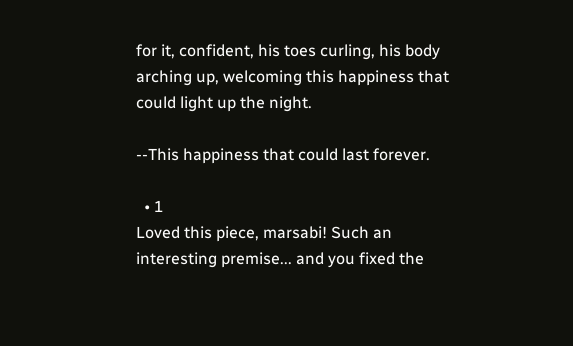for it, confident, his toes curling, his body arching up, welcoming this happiness that could light up the night.

--This happiness that could last forever.

  • 1
Loved this piece, marsabi! Such an interesting premise... and you fixed the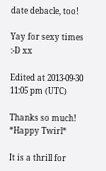date debacle, too!

Yay for sexy times :-D xx

Edited at 2013-09-30 11:05 pm (UTC)

Thanks so much! *Happy Twirl*

It is a thrill for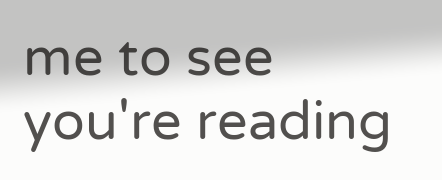me to see you're reading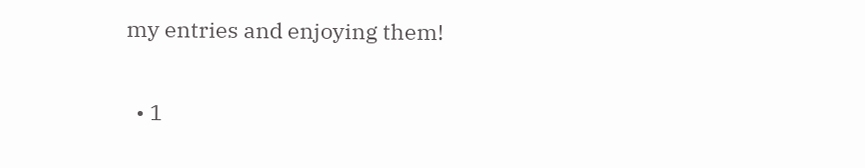my entries and enjoying them!

  • 1